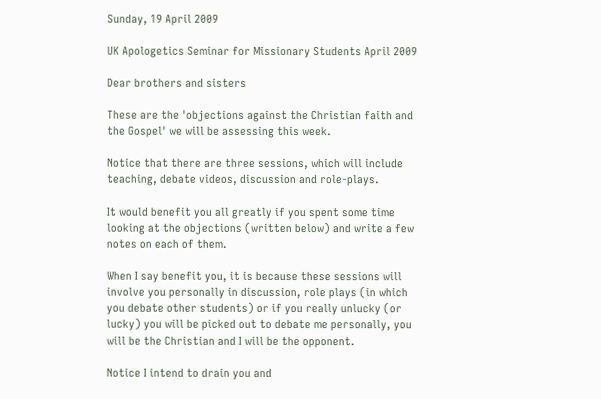Sunday, 19 April 2009

UK Apologetics Seminar for Missionary Students April 2009

Dear brothers and sisters

These are the 'objections against the Christian faith and the Gospel' we will be assessing this week.

Notice that there are three sessions, which will include teaching, debate videos, discussion and role-plays.

It would benefit you all greatly if you spent some time looking at the objections (written below) and write a few notes on each of them.

When I say benefit you, it is because these sessions will involve you personally in discussion, role plays (in which you debate other students) or if you really unlucky (or lucky) you will be picked out to debate me personally, you will be the Christian and I will be the opponent.

Notice I intend to drain you and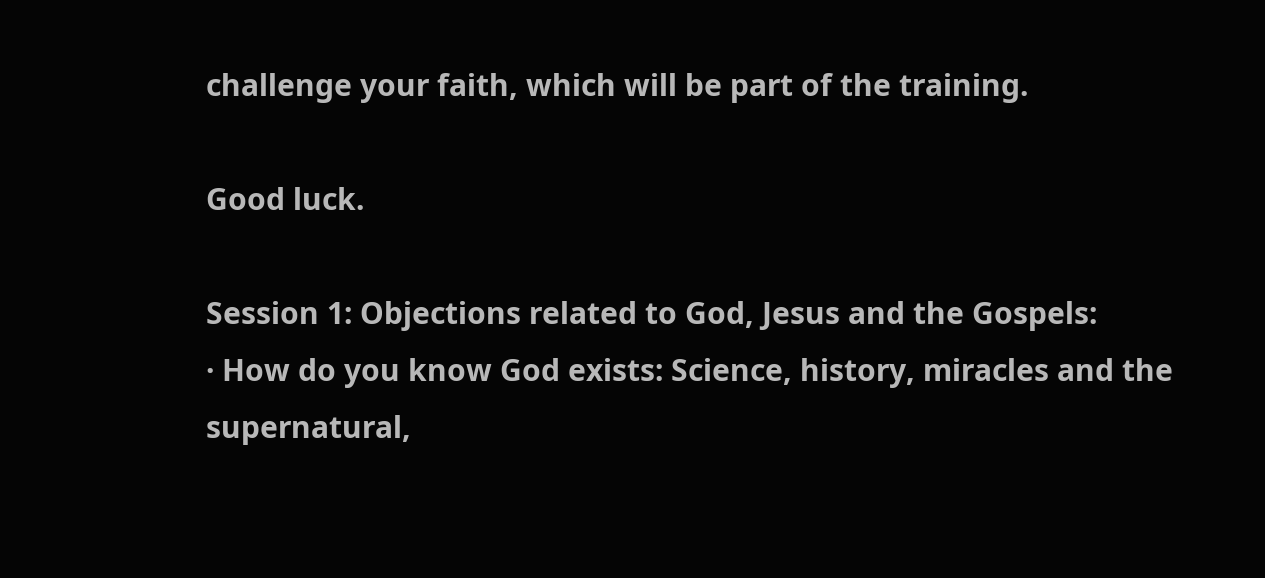challenge your faith, which will be part of the training.

Good luck.

Session 1: Objections related to God, Jesus and the Gospels:
· How do you know God exists: Science, history, miracles and the supernatural,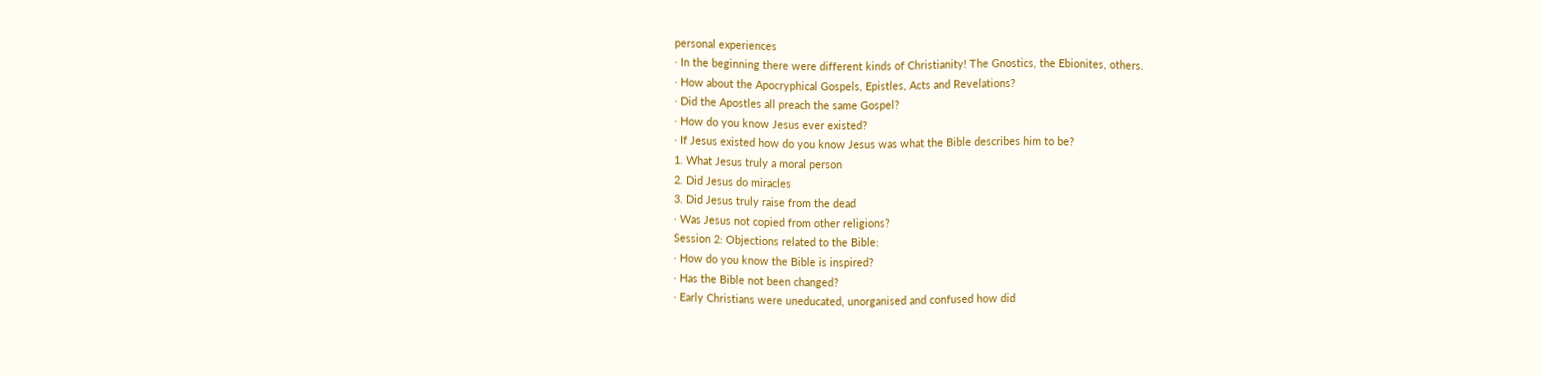personal experiences
· In the beginning there were different kinds of Christianity! The Gnostics, the Ebionites, others.
· How about the Apocryphical Gospels, Epistles, Acts and Revelations?
· Did the Apostles all preach the same Gospel?
· How do you know Jesus ever existed?
· If Jesus existed how do you know Jesus was what the Bible describes him to be?
1. What Jesus truly a moral person
2. Did Jesus do miracles
3. Did Jesus truly raise from the dead
· Was Jesus not copied from other religions?
Session 2: Objections related to the Bible:
· How do you know the Bible is inspired?
· Has the Bible not been changed?
· Early Christians were uneducated, unorganised and confused how did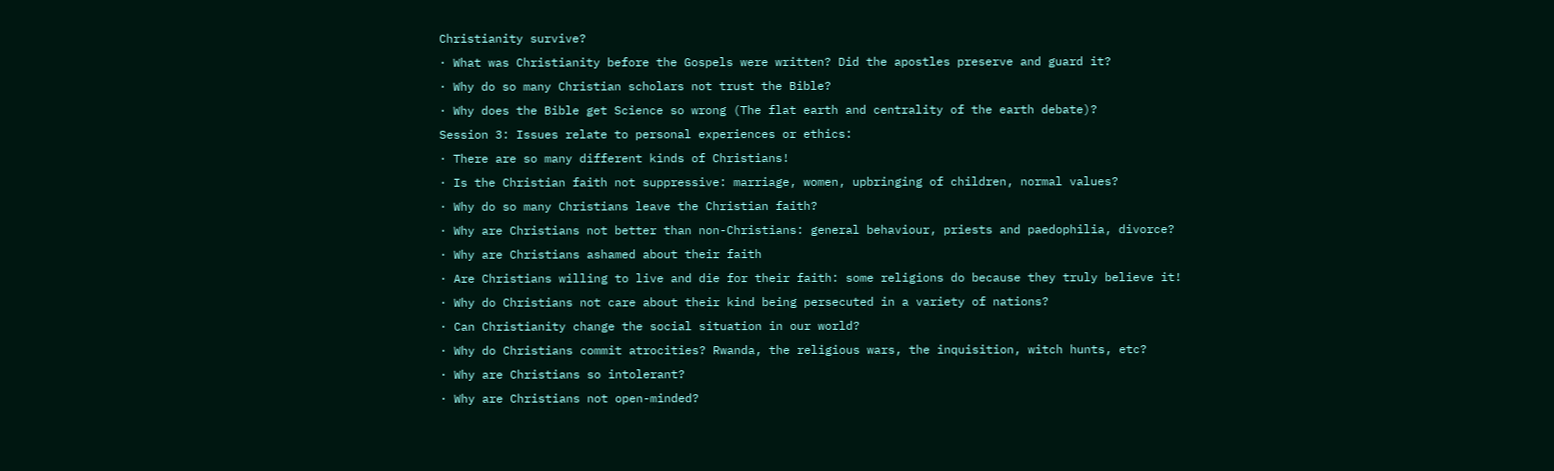Christianity survive?
· What was Christianity before the Gospels were written? Did the apostles preserve and guard it?
· Why do so many Christian scholars not trust the Bible?
· Why does the Bible get Science so wrong (The flat earth and centrality of the earth debate)?
Session 3: Issues relate to personal experiences or ethics:
· There are so many different kinds of Christians!
· Is the Christian faith not suppressive: marriage, women, upbringing of children, normal values?
· Why do so many Christians leave the Christian faith?
· Why are Christians not better than non-Christians: general behaviour, priests and paedophilia, divorce?
· Why are Christians ashamed about their faith
· Are Christians willing to live and die for their faith: some religions do because they truly believe it!
· Why do Christians not care about their kind being persecuted in a variety of nations?
· Can Christianity change the social situation in our world?
· Why do Christians commit atrocities? Rwanda, the religious wars, the inquisition, witch hunts, etc?
· Why are Christians so intolerant?
· Why are Christians not open-minded?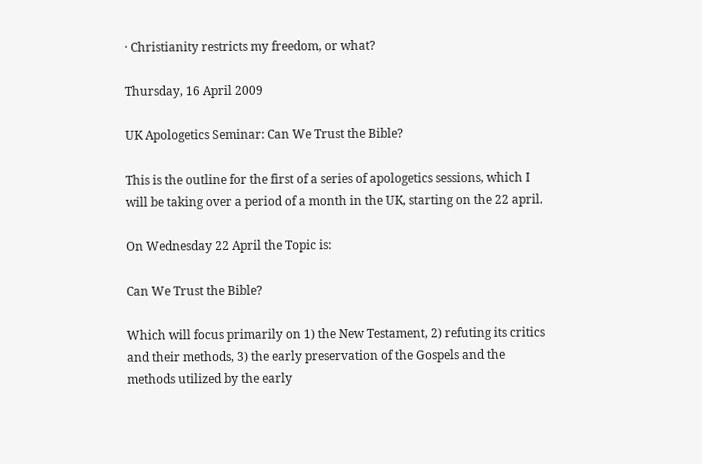· Christianity restricts my freedom, or what?

Thursday, 16 April 2009

UK Apologetics Seminar: Can We Trust the Bible?

This is the outline for the first of a series of apologetics sessions, which I will be taking over a period of a month in the UK, starting on the 22 april.

On Wednesday 22 April the Topic is:

Can We Trust the Bible?

Which will focus primarily on 1) the New Testament, 2) refuting its critics and their methods, 3) the early preservation of the Gospels and the methods utilized by the early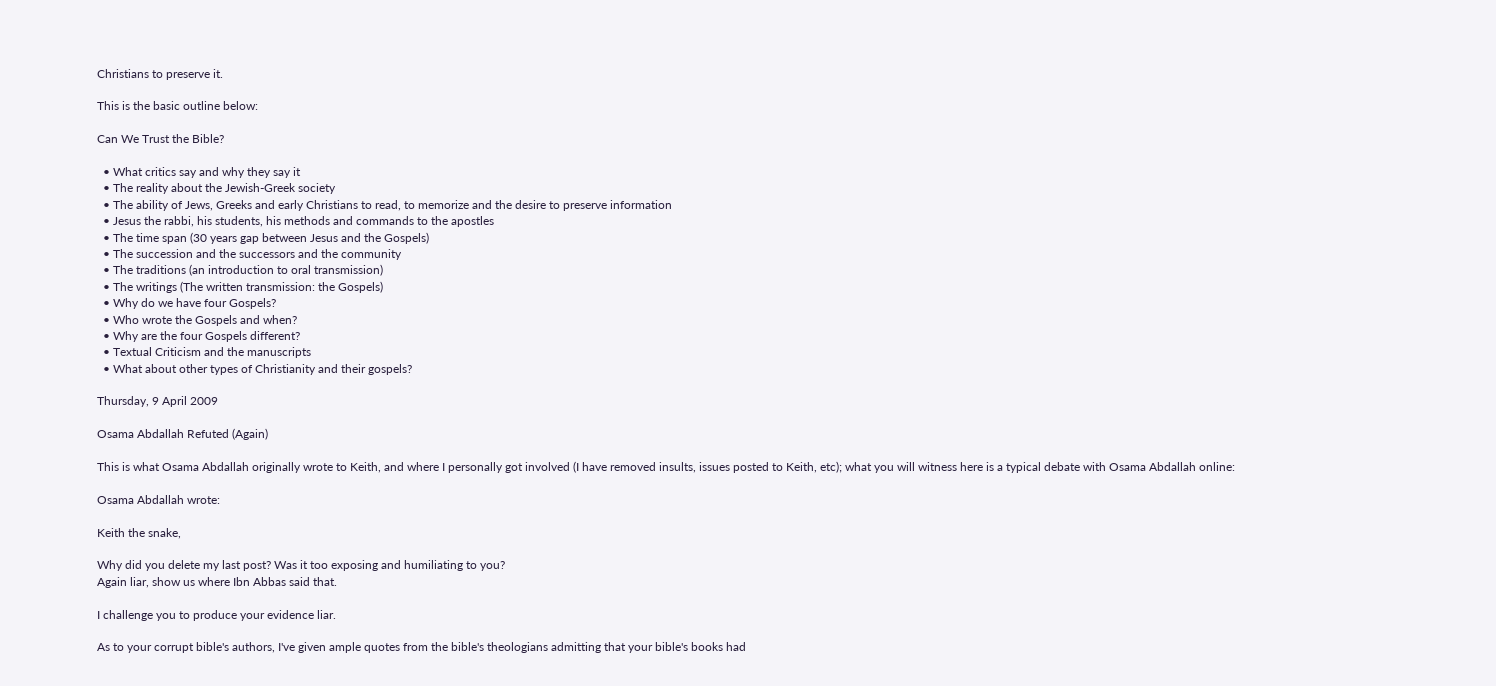Christians to preserve it.

This is the basic outline below:

Can We Trust the Bible?

  • What critics say and why they say it
  • The reality about the Jewish-Greek society
  • The ability of Jews, Greeks and early Christians to read, to memorize and the desire to preserve information
  • Jesus the rabbi, his students, his methods and commands to the apostles
  • The time span (30 years gap between Jesus and the Gospels)
  • The succession and the successors and the community
  • The traditions (an introduction to oral transmission)
  • The writings (The written transmission: the Gospels)
  • Why do we have four Gospels?
  • Who wrote the Gospels and when?
  • Why are the four Gospels different?
  • Textual Criticism and the manuscripts
  • What about other types of Christianity and their gospels?

Thursday, 9 April 2009

Osama Abdallah Refuted (Again)

This is what Osama Abdallah originally wrote to Keith, and where I personally got involved (I have removed insults, issues posted to Keith, etc); what you will witness here is a typical debate with Osama Abdallah online:

Osama Abdallah wrote:

Keith the snake,

Why did you delete my last post? Was it too exposing and humiliating to you?
Again liar, show us where Ibn Abbas said that.

I challenge you to produce your evidence liar.

As to your corrupt bible's authors, I've given ample quotes from the bible's theologians admitting that your bible's books had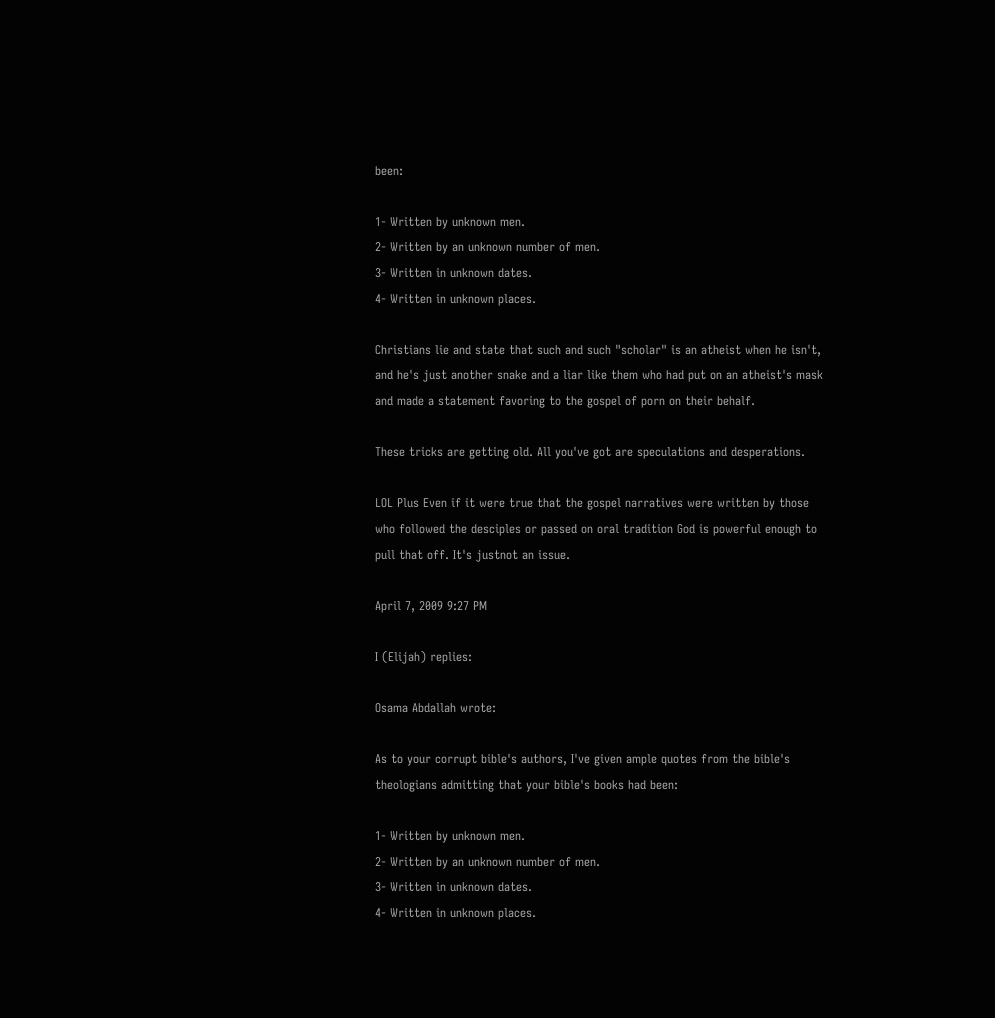been:

1- Written by unknown men.
2- Written by an unknown number of men.
3- Written in unknown dates.
4- Written in unknown places.

Christians lie and state that such and such "scholar" is an atheist when he isn't, and he's just another snake and a liar like them who had put on an atheist's mask and made a statement favoring to the gospel of porn on their behalf.

These tricks are getting old. All you've got are speculations and desperations.

LOL Plus Even if it were true that the gospel narratives were written by those who followed the desciples or passed on oral tradition God is powerful enough to pull that off. It's justnot an issue.

April 7, 2009 9:27 PM

I (Elijah) replies:

Osama Abdallah wrote:

As to your corrupt bible's authors, I've given ample quotes from the bible's theologians admitting that your bible's books had been:

1- Written by unknown men.
2- Written by an unknown number of men.
3- Written in unknown dates.
4- Written in unknown places.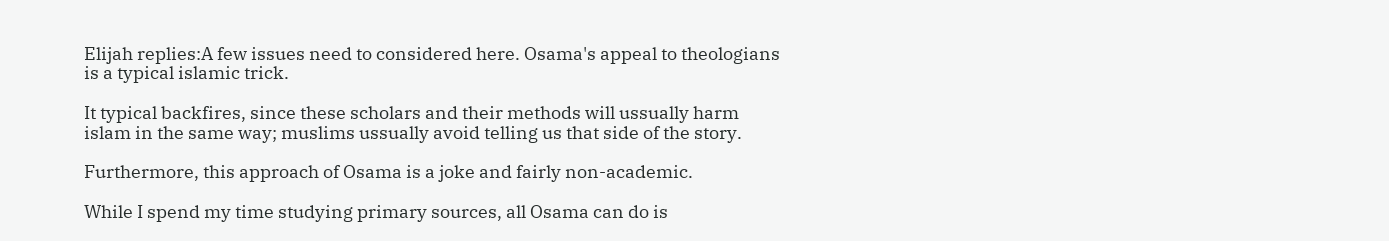Elijah replies:A few issues need to considered here. Osama's appeal to theologians is a typical islamic trick.

It typical backfires, since these scholars and their methods will ussually harm islam in the same way; muslims ussually avoid telling us that side of the story.

Furthermore, this approach of Osama is a joke and fairly non-academic.

While I spend my time studying primary sources, all Osama can do is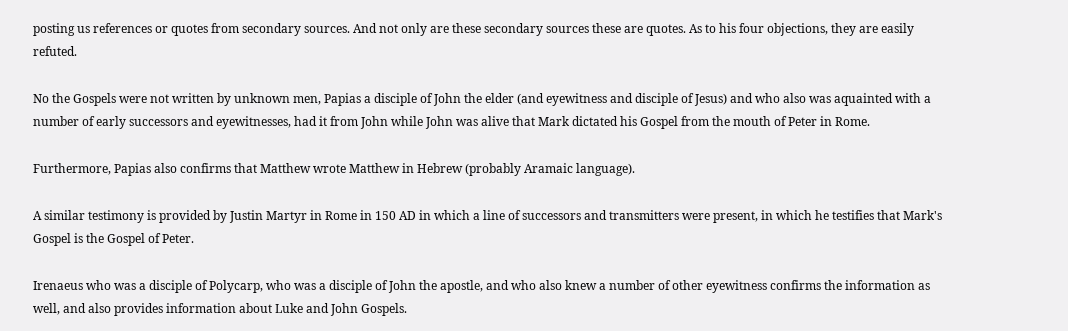posting us references or quotes from secondary sources. And not only are these secondary sources these are quotes. As to his four objections, they are easily refuted.

No the Gospels were not written by unknown men, Papias a disciple of John the elder (and eyewitness and disciple of Jesus) and who also was aquainted with a number of early successors and eyewitnesses, had it from John while John was alive that Mark dictated his Gospel from the mouth of Peter in Rome.

Furthermore, Papias also confirms that Matthew wrote Matthew in Hebrew (probably Aramaic language).

A similar testimony is provided by Justin Martyr in Rome in 150 AD in which a line of successors and transmitters were present, in which he testifies that Mark's Gospel is the Gospel of Peter.

Irenaeus who was a disciple of Polycarp, who was a disciple of John the apostle, and who also knew a number of other eyewitness confirms the information as well, and also provides information about Luke and John Gospels.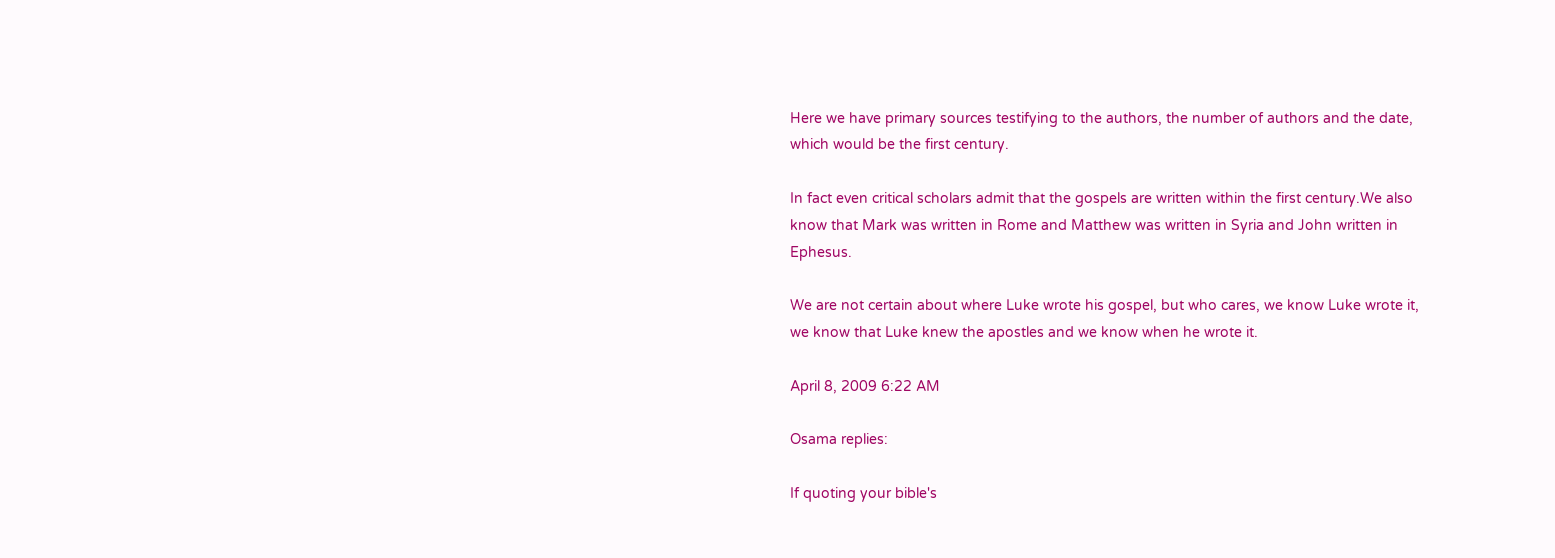Here we have primary sources testifying to the authors, the number of authors and the date, which would be the first century.

In fact even critical scholars admit that the gospels are written within the first century.We also know that Mark was written in Rome and Matthew was written in Syria and John written in Ephesus.

We are not certain about where Luke wrote his gospel, but who cares, we know Luke wrote it, we know that Luke knew the apostles and we know when he wrote it.

April 8, 2009 6:22 AM

Osama replies:

If quoting your bible's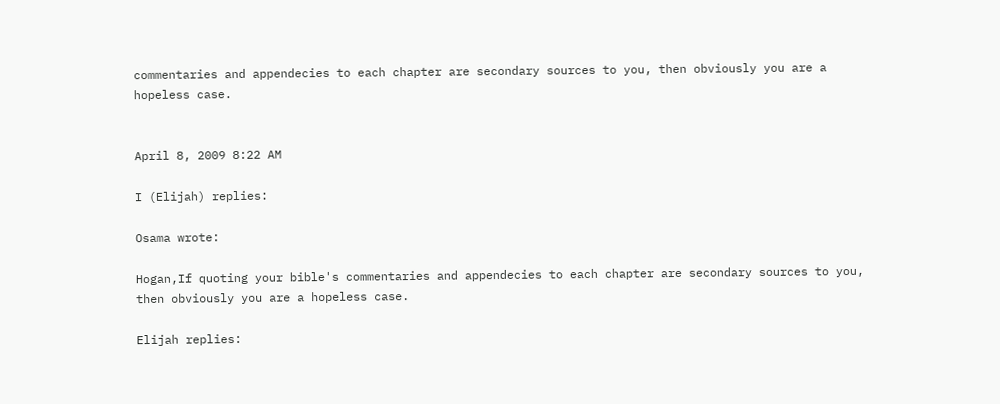commentaries and appendecies to each chapter are secondary sources to you, then obviously you are a hopeless case.


April 8, 2009 8:22 AM

I (Elijah) replies:

Osama wrote:

Hogan,If quoting your bible's commentaries and appendecies to each chapter are secondary sources to you, then obviously you are a hopeless case.

Elijah replies: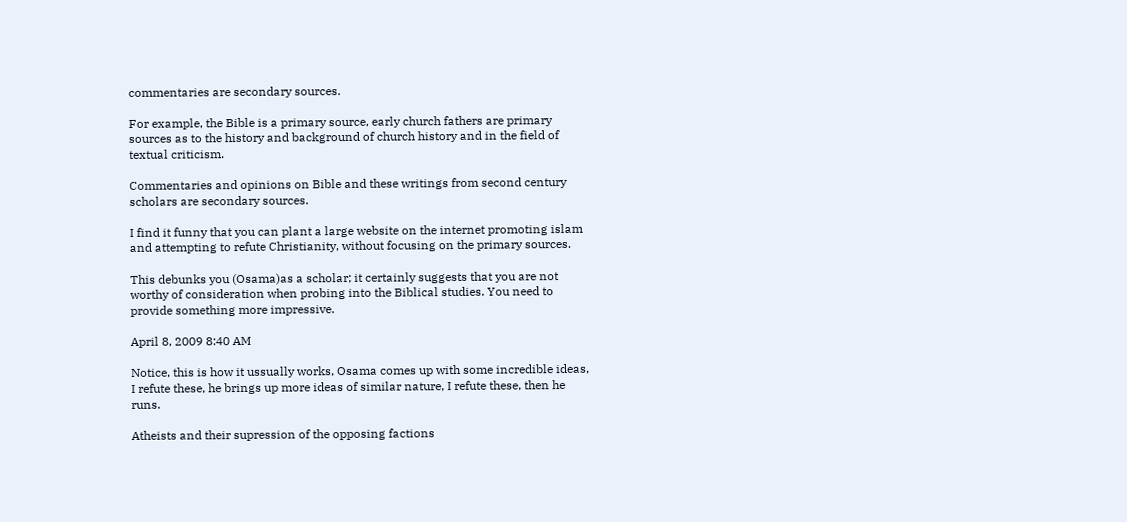commentaries are secondary sources.

For example, the Bible is a primary source, early church fathers are primary sources as to the history and background of church history and in the field of textual criticism.

Commentaries and opinions on Bible and these writings from second century scholars are secondary sources.

I find it funny that you can plant a large website on the internet promoting islam and attempting to refute Christianity, without focusing on the primary sources.

This debunks you (Osama)as a scholar; it certainly suggests that you are not worthy of consideration when probing into the Biblical studies. You need to provide something more impressive.

April 8, 2009 8:40 AM

Notice, this is how it ussually works, Osama comes up with some incredible ideas, I refute these, he brings up more ideas of similar nature, I refute these, then he runs.

Atheists and their supression of the opposing factions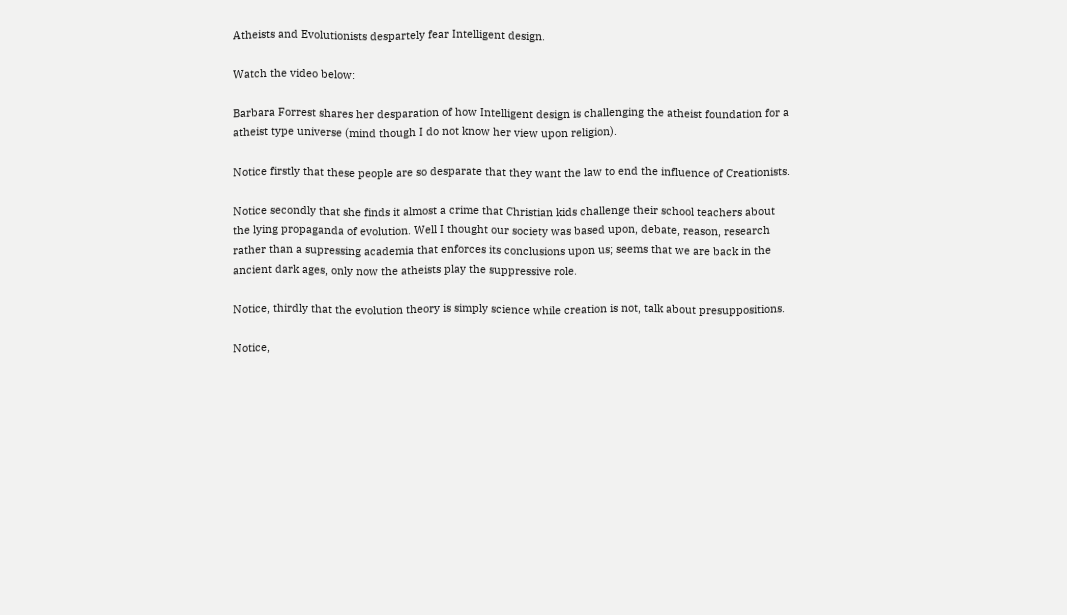Atheists and Evolutionists despartely fear Intelligent design.

Watch the video below:

Barbara Forrest shares her desparation of how Intelligent design is challenging the atheist foundation for a atheist type universe (mind though I do not know her view upon religion).

Notice firstly that these people are so desparate that they want the law to end the influence of Creationists.

Notice secondly that she finds it almost a crime that Christian kids challenge their school teachers about the lying propaganda of evolution. Well I thought our society was based upon, debate, reason, research rather than a supressing academia that enforces its conclusions upon us; seems that we are back in the ancient dark ages, only now the atheists play the suppressive role.

Notice, thirdly that the evolution theory is simply science while creation is not, talk about presuppositions.

Notice,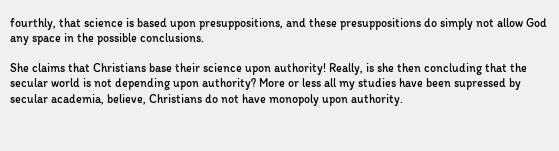fourthly, that science is based upon presuppositions, and these presuppositions do simply not allow God any space in the possible conclusions.

She claims that Christians base their science upon authority! Really, is she then concluding that the secular world is not depending upon authority? More or less all my studies have been supressed by secular academia, believe, Christians do not have monopoly upon authority.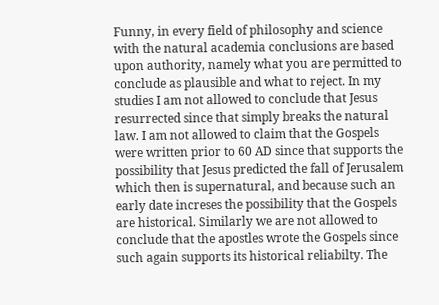Funny, in every field of philosophy and science with the natural academia conclusions are based upon authority, namely what you are permitted to conclude as plausible and what to reject. In my studies I am not allowed to conclude that Jesus resurrected since that simply breaks the natural law. I am not allowed to claim that the Gospels were written prior to 60 AD since that supports the possibility that Jesus predicted the fall of Jerusalem which then is supernatural, and because such an early date increses the possibility that the Gospels are historical. Similarly we are not allowed to conclude that the apostles wrote the Gospels since such again supports its historical reliabilty. The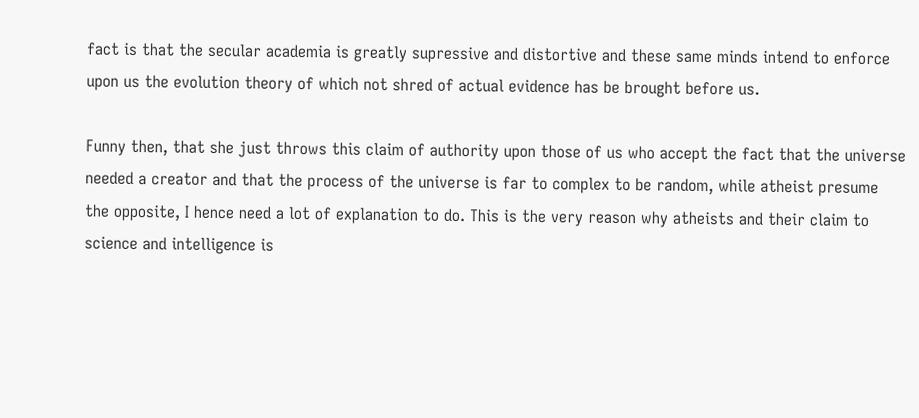fact is that the secular academia is greatly supressive and distortive and these same minds intend to enforce upon us the evolution theory of which not shred of actual evidence has be brought before us.

Funny then, that she just throws this claim of authority upon those of us who accept the fact that the universe needed a creator and that the process of the universe is far to complex to be random, while atheist presume the opposite, I hence need a lot of explanation to do. This is the very reason why atheists and their claim to science and intelligence is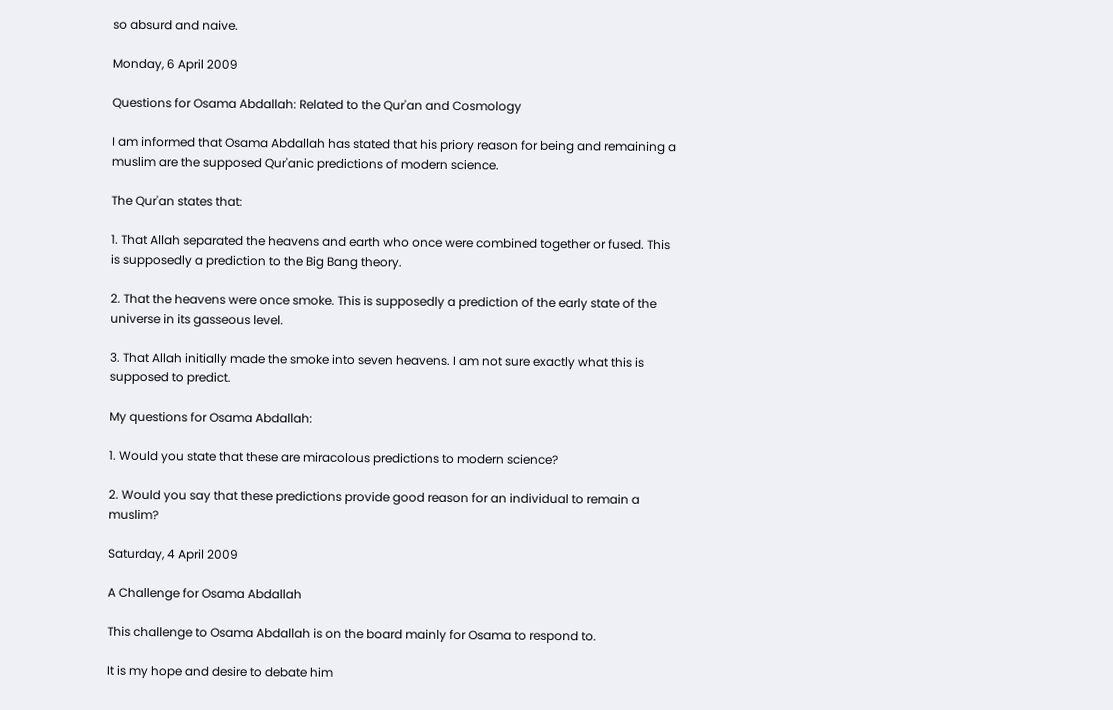so absurd and naive.

Monday, 6 April 2009

Questions for Osama Abdallah: Related to the Qur'an and Cosmology

I am informed that Osama Abdallah has stated that his priory reason for being and remaining a muslim are the supposed Qur'anic predictions of modern science.

The Qur'an states that:

1. That Allah separated the heavens and earth who once were combined together or fused. This is supposedly a prediction to the Big Bang theory.

2. That the heavens were once smoke. This is supposedly a prediction of the early state of the universe in its gasseous level.

3. That Allah initially made the smoke into seven heavens. I am not sure exactly what this is supposed to predict.

My questions for Osama Abdallah:

1. Would you state that these are miracolous predictions to modern science?

2. Would you say that these predictions provide good reason for an individual to remain a muslim?

Saturday, 4 April 2009

A Challenge for Osama Abdallah

This challenge to Osama Abdallah is on the board mainly for Osama to respond to.

It is my hope and desire to debate him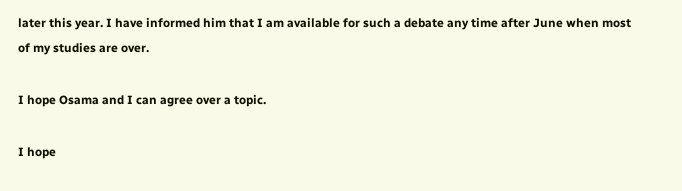later this year. I have informed him that I am available for such a debate any time after June when most of my studies are over.

I hope Osama and I can agree over a topic.

I hope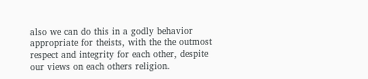also we can do this in a godly behavior appropriate for theists, with the the outmost respect and integrity for each other, despite our views on each others religion.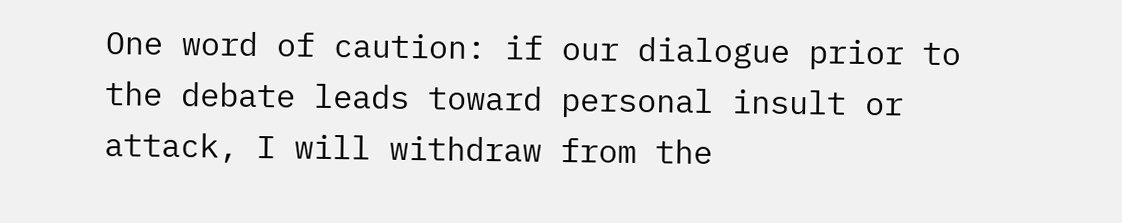One word of caution: if our dialogue prior to the debate leads toward personal insult or attack, I will withdraw from the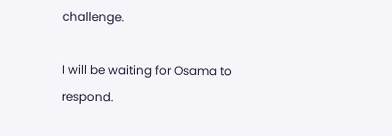challenge.

I will be waiting for Osama to respond.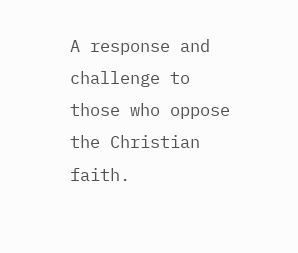A response and challenge to those who oppose the Christian faith.